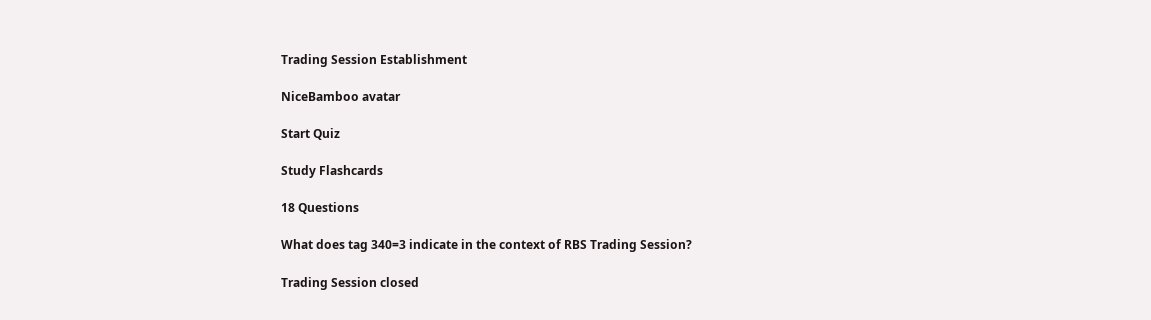Trading Session Establishment

NiceBamboo avatar

Start Quiz

Study Flashcards

18 Questions

What does tag 340=3 indicate in the context of RBS Trading Session?

Trading Session closed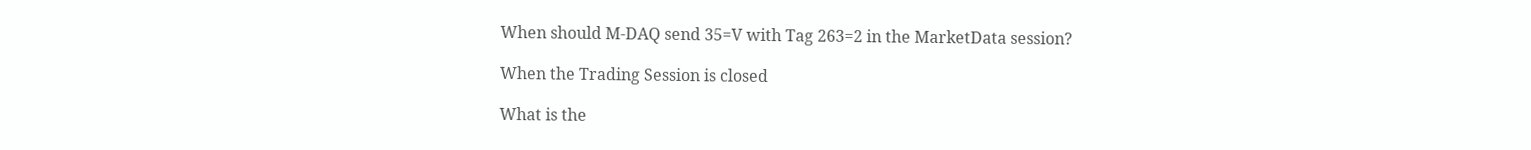When should M-DAQ send 35=V with Tag 263=2 in the MarketData session?

When the Trading Session is closed

What is the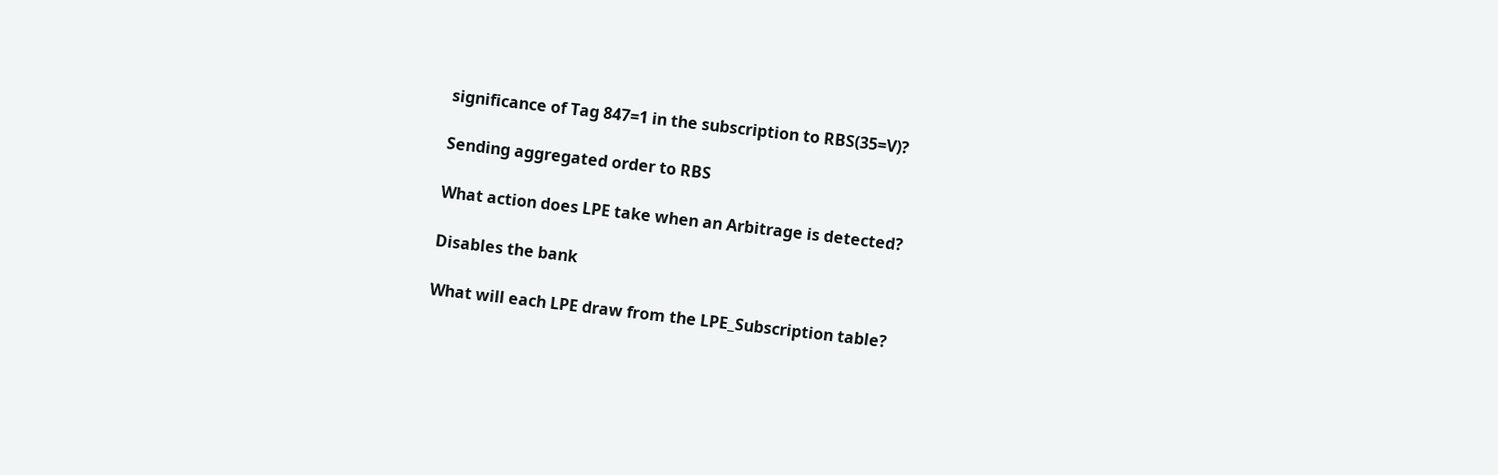significance of Tag 847=1 in the subscription to RBS(35=V)?

Sending aggregated order to RBS

What action does LPE take when an Arbitrage is detected?

Disables the bank

What will each LPE draw from the LPE_Subscription table?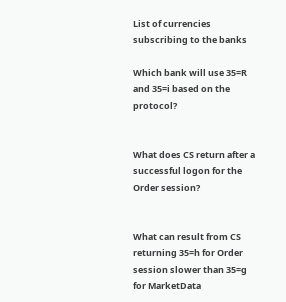List of currencies subscribing to the banks

Which bank will use 35=R and 35=i based on the protocol?


What does CS return after a successful logon for the Order session?


What can result from CS returning 35=h for Order session slower than 35=g for MarketData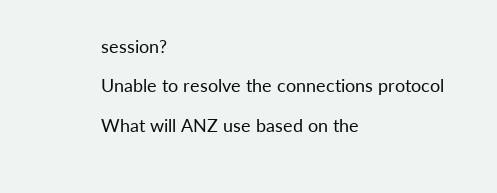session?

Unable to resolve the connections protocol

What will ANZ use based on the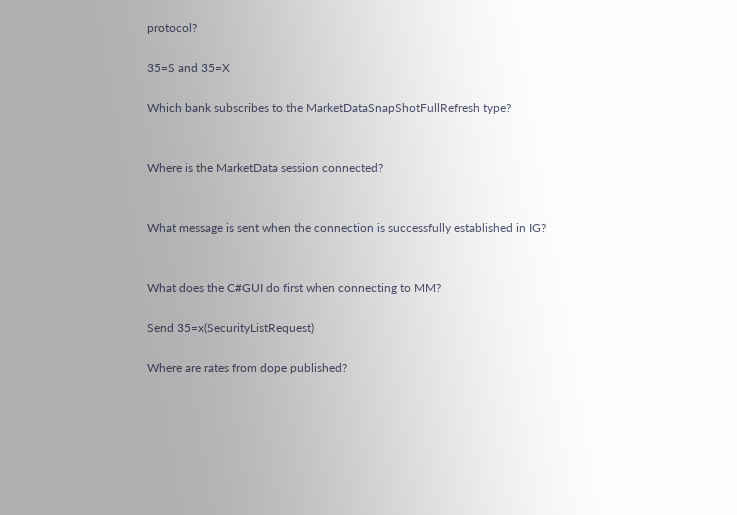protocol?

35=S and 35=X

Which bank subscribes to the MarketDataSnapShotFullRefresh type?


Where is the MarketData session connected?


What message is sent when the connection is successfully established in IG?


What does the C#GUI do first when connecting to MM?

Send 35=x(SecurityListRequest)

Where are rates from dope published?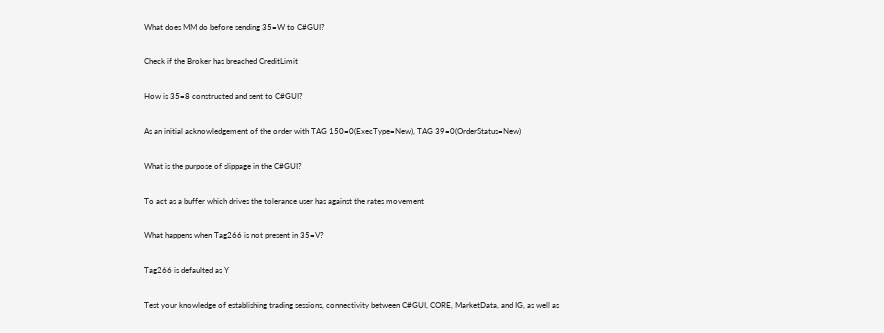What does MM do before sending 35=W to C#GUI?

Check if the Broker has breached CreditLimit

How is 35=8 constructed and sent to C#GUI?

As an initial acknowledgement of the order with TAG 150=0(ExecType=New), TAG 39=0(OrderStatus=New)

What is the purpose of slippage in the C#GUI?

To act as a buffer which drives the tolerance user has against the rates movement

What happens when Tag266 is not present in 35=V?

Tag266 is defaulted as Y

Test your knowledge of establishing trading sessions, connectivity between C#GUI, CORE, MarketData, and IG, as well as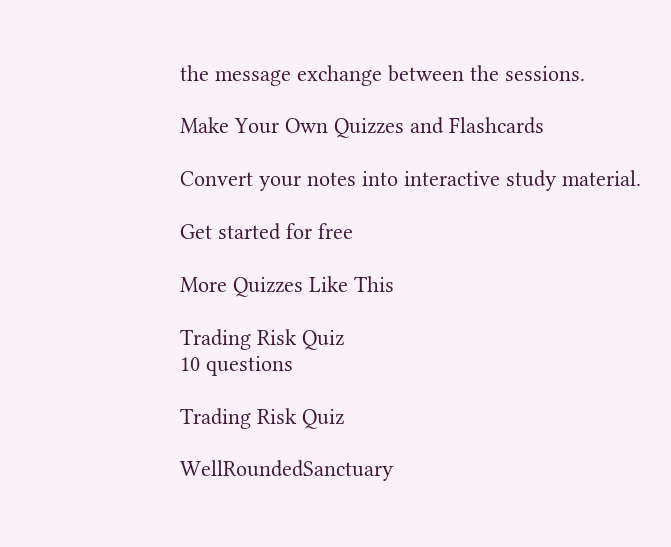the message exchange between the sessions.

Make Your Own Quizzes and Flashcards

Convert your notes into interactive study material.

Get started for free

More Quizzes Like This

Trading Risk Quiz
10 questions

Trading Risk Quiz

WellRoundedSanctuary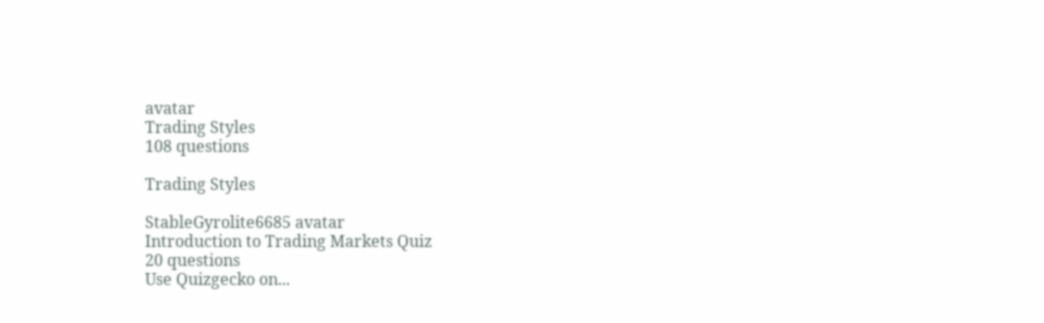avatar
Trading Styles
108 questions

Trading Styles

StableGyrolite6685 avatar
Introduction to Trading Markets Quiz
20 questions
Use Quizgecko on...